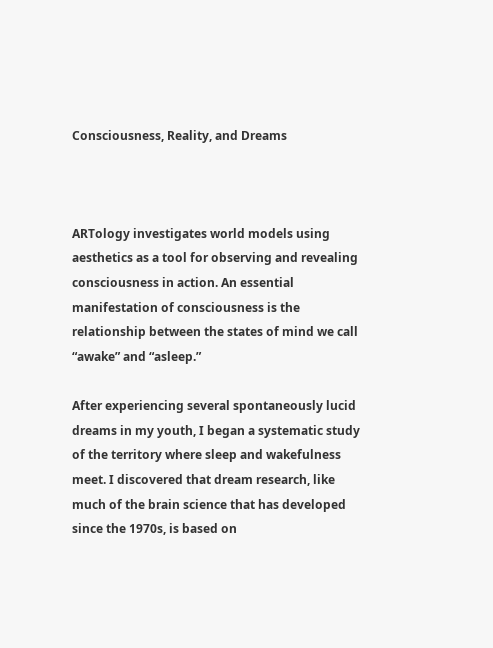Consciousness, Reality, and Dreams



ARTology investigates world models using aesthetics as a tool for observing and revealing consciousness in action. An essential manifestation of consciousness is the relationship between the states of mind we call “awake” and “asleep.”

After experiencing several spontaneously lucid dreams in my youth, I began a systematic study of the territory where sleep and wakefulness meet. I discovered that dream research, like much of the brain science that has developed since the 1970s, is based on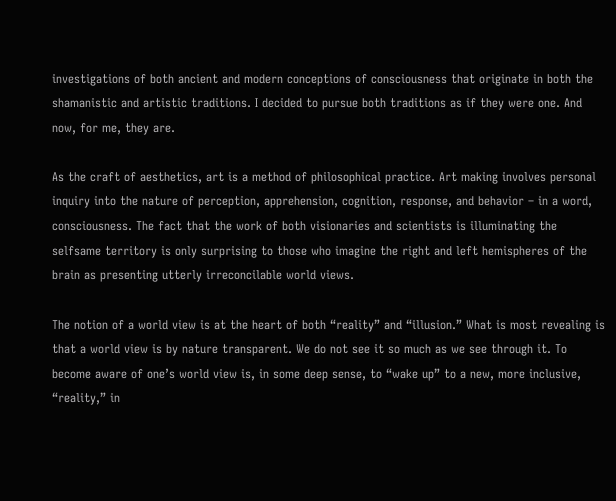investigations of both ancient and modern conceptions of consciousness that originate in both the shamanistic and artistic traditions. I decided to pursue both traditions as if they were one. And now, for me, they are.

As the craft of aesthetics, art is a method of philosophical practice. Art making involves personal inquiry into the nature of perception, apprehension, cognition, response, and behavior – in a word, consciousness. The fact that the work of both visionaries and scientists is illuminating the selfsame territory is only surprising to those who imagine the right and left hemispheres of the brain as presenting utterly irreconcilable world views.

The notion of a world view is at the heart of both “reality” and “illusion.” What is most revealing is that a world view is by nature transparent. We do not see it so much as we see through it. To become aware of one’s world view is, in some deep sense, to “wake up” to a new, more inclusive, “reality,” in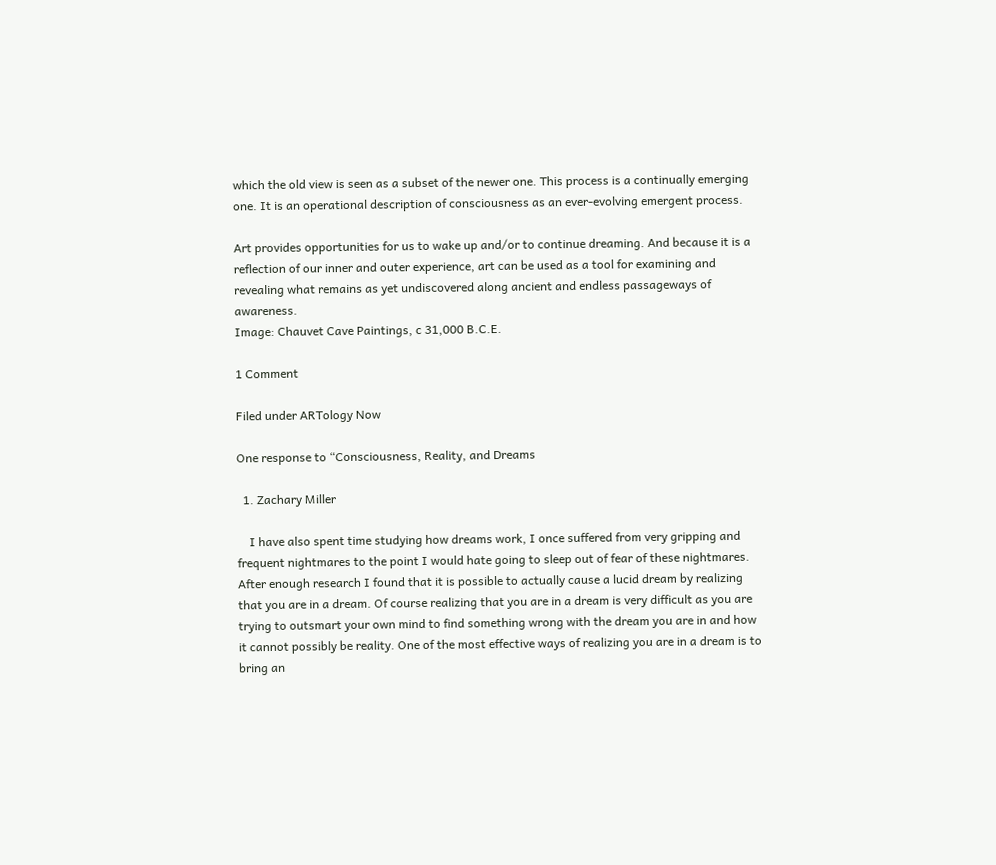which the old view is seen as a subset of the newer one. This process is a continually emerging one. It is an operational description of consciousness as an ever-evolving emergent process.

Art provides opportunities for us to wake up and/or to continue dreaming. And because it is a reflection of our inner and outer experience, art can be used as a tool for examining and revealing what remains as yet undiscovered along ancient and endless passageways of awareness.
Image: Chauvet Cave Paintings, c 31,000 B.C.E.

1 Comment

Filed under ARTology Now

One response to “Consciousness, Reality, and Dreams

  1. Zachary Miller

    I have also spent time studying how dreams work, I once suffered from very gripping and frequent nightmares to the point I would hate going to sleep out of fear of these nightmares. After enough research I found that it is possible to actually cause a lucid dream by realizing that you are in a dream. Of course realizing that you are in a dream is very difficult as you are trying to outsmart your own mind to find something wrong with the dream you are in and how it cannot possibly be reality. One of the most effective ways of realizing you are in a dream is to bring an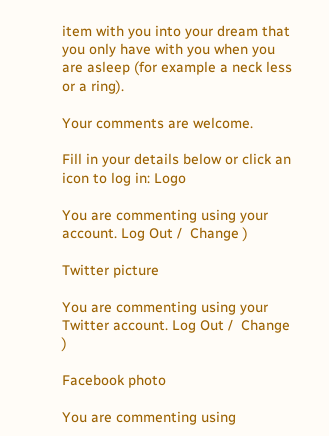item with you into your dream that you only have with you when you are asleep (for example a neck less or a ring).

Your comments are welcome.

Fill in your details below or click an icon to log in: Logo

You are commenting using your account. Log Out /  Change )

Twitter picture

You are commenting using your Twitter account. Log Out /  Change )

Facebook photo

You are commenting using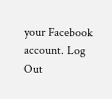your Facebook account. Log Out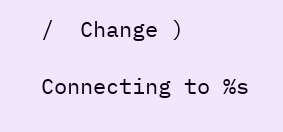/  Change )

Connecting to %s